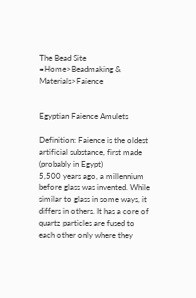The Bead Site =Home>Beadmaking & Materials>Faience


Egyptian Faience Amulets

Definition: Faience is the oldest artificial substance, first made (probably in Egypt)
5,500 years ago, a millennium before glass was invented. While similar to glass in some ways, it differs in others. It has a core of quartz particles are fused to each other only where they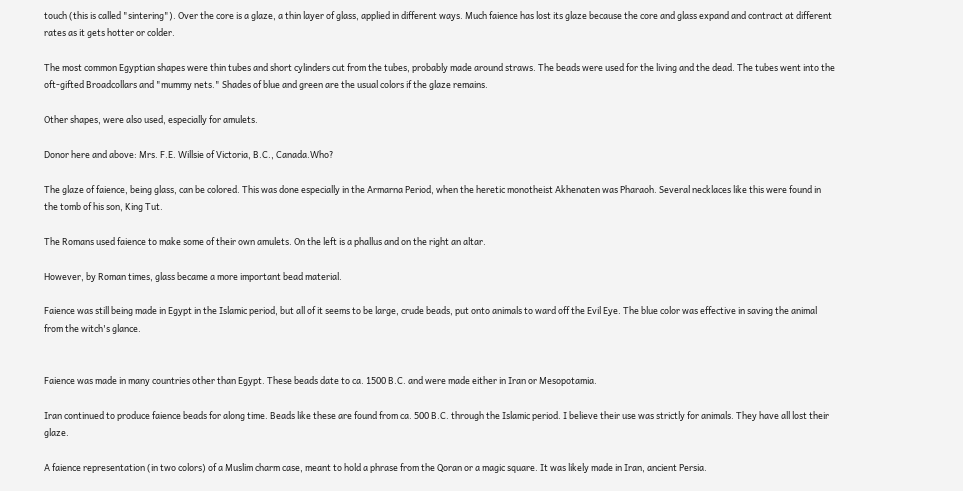touch (this is called "sintering"). Over the core is a glaze, a thin layer of glass, applied in different ways. Much faience has lost its glaze because the core and glass expand and contract at different rates as it gets hotter or colder.

The most common Egyptian shapes were thin tubes and short cylinders cut from the tubes, probably made around straws. The beads were used for the living and the dead. The tubes went into the oft-gifted Broadcollars and "mummy nets." Shades of blue and green are the usual colors if the glaze remains.

Other shapes, were also used, especially for amulets.

Donor here and above: Mrs. F.E. Willsie of Victoria, B.C., Canada.Who?

The glaze of faience, being glass, can be colored. This was done especially in the Armarna Period, when the heretic monotheist Akhenaten was Pharaoh. Several necklaces like this were found in the tomb of his son, King Tut.

The Romans used faience to make some of their own amulets. On the left is a phallus and on the right an altar.

However, by Roman times, glass became a more important bead material.

Faience was still being made in Egypt in the Islamic period, but all of it seems to be large, crude beads, put onto animals to ward off the Evil Eye. The blue color was effective in saving the animal from the witch's glance.


Faience was made in many countries other than Egypt. These beads date to ca. 1500 B.C. and were made either in Iran or Mesopotamia.

Iran continued to produce faience beads for along time. Beads like these are found from ca. 500 B.C. through the Islamic period. I believe their use was strictly for animals. They have all lost their glaze.

A faience representation (in two colors) of a Muslim charm case, meant to hold a phrase from the Qoran or a magic square. It was likely made in Iran, ancient Persia.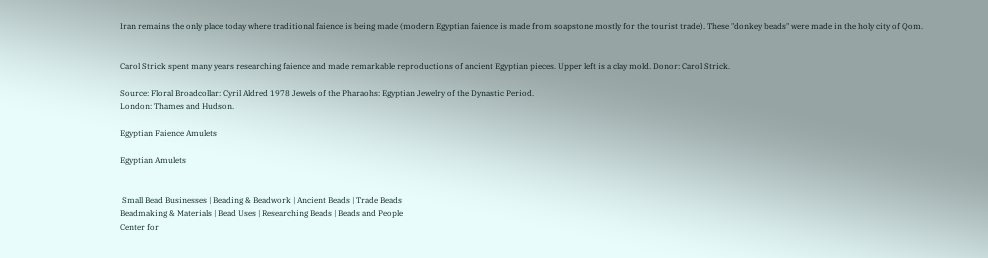Iran remains the only place today where traditional faience is being made (modern Egyptian faience is made from soapstone mostly for the tourist trade). These "donkey beads" were made in the holy city of Qom.


Carol Strick spent many years researching faience and made remarkable reproductions of ancient Egyptian pieces. Upper left is a clay mold. Donor: Carol Strick.

Source: Floral Broadcollar: Cyril Aldred 1978 Jewels of the Pharaohs: Egyptian Jewelry of the Dynastic Period.
London: Thames and Hudson.

Egyptian Faience Amulets

Egyptian Amulets


 Small Bead Businesses | Beading & Beadwork | Ancient Beads | Trade Beads
Beadmaking & Materials | Bead Uses | Researching Beads | Beads and People
Center for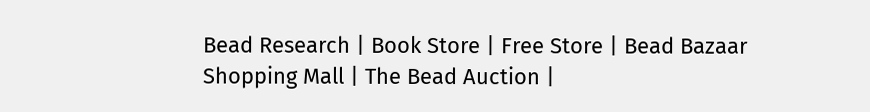Bead Research | Book Store | Free Store | Bead Bazaar
Shopping Mall | The Bead Auction |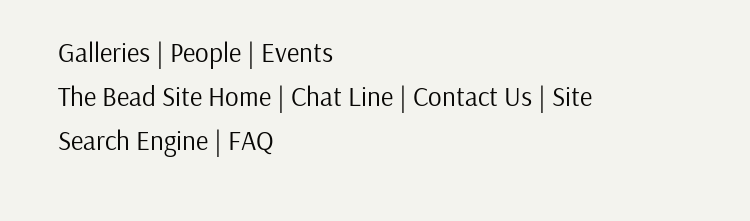Galleries | People | Events
The Bead Site Home | Chat Line | Contact Us | Site Search Engine | FAQ